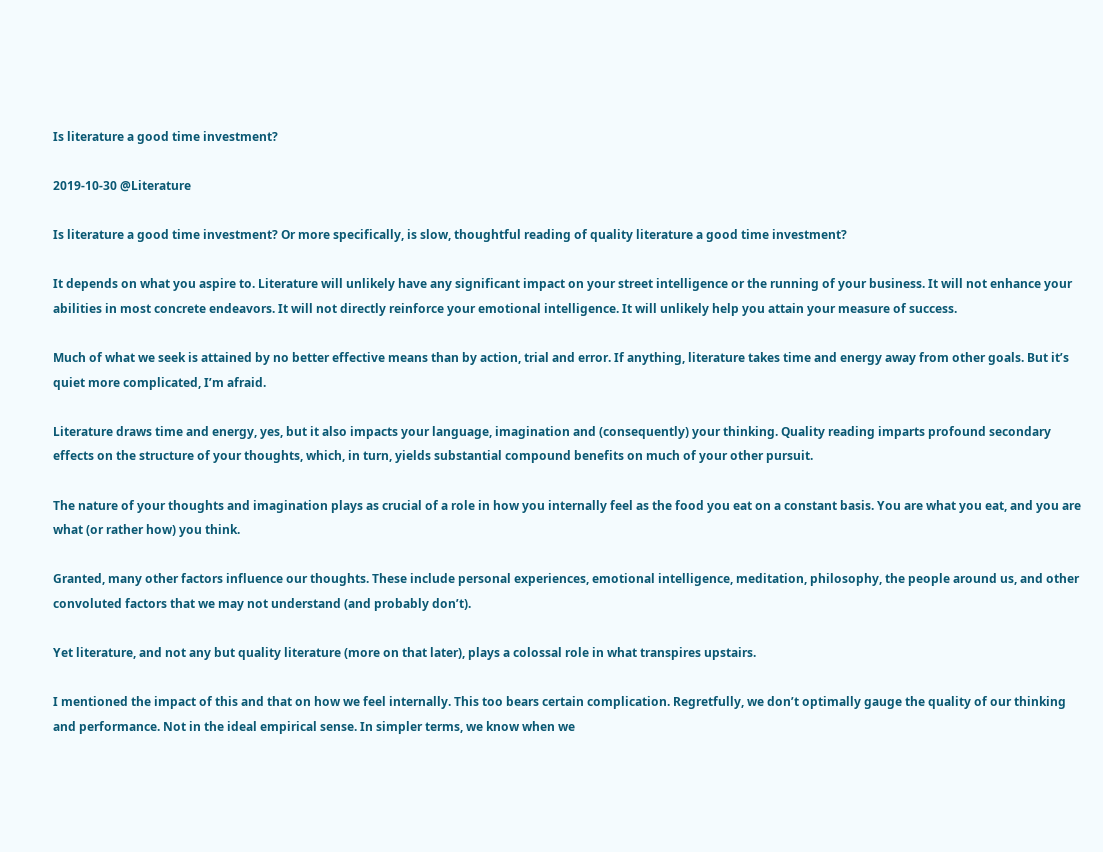Is literature a good time investment?

2019-10-30 @Literature

Is literature a good time investment? Or more specifically, is slow, thoughtful reading of quality literature a good time investment?

It depends on what you aspire to. Literature will unlikely have any significant impact on your street intelligence or the running of your business. It will not enhance your abilities in most concrete endeavors. It will not directly reinforce your emotional intelligence. It will unlikely help you attain your measure of success.

Much of what we seek is attained by no better effective means than by action, trial and error. If anything, literature takes time and energy away from other goals. But it’s quiet more complicated, I’m afraid.

Literature draws time and energy, yes, but it also impacts your language, imagination and (consequently) your thinking. Quality reading imparts profound secondary effects on the structure of your thoughts, which, in turn, yields substantial compound benefits on much of your other pursuit.

The nature of your thoughts and imagination plays as crucial of a role in how you internally feel as the food you eat on a constant basis. You are what you eat, and you are what (or rather how) you think.

Granted, many other factors influence our thoughts. These include personal experiences, emotional intelligence, meditation, philosophy, the people around us, and other convoluted factors that we may not understand (and probably don’t).

Yet literature, and not any but quality literature (more on that later), plays a colossal role in what transpires upstairs.

I mentioned the impact of this and that on how we feel internally. This too bears certain complication. Regretfully, we don’t optimally gauge the quality of our thinking and performance. Not in the ideal empirical sense. In simpler terms, we know when we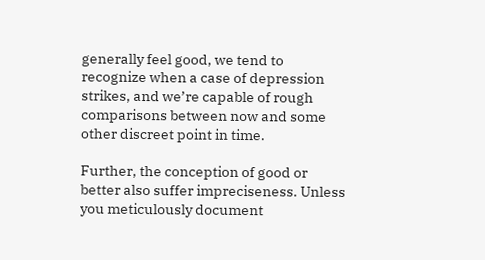generally feel good, we tend to recognize when a case of depression strikes, and we’re capable of rough comparisons between now and some other discreet point in time.

Further, the conception of good or better also suffer impreciseness. Unless you meticulously document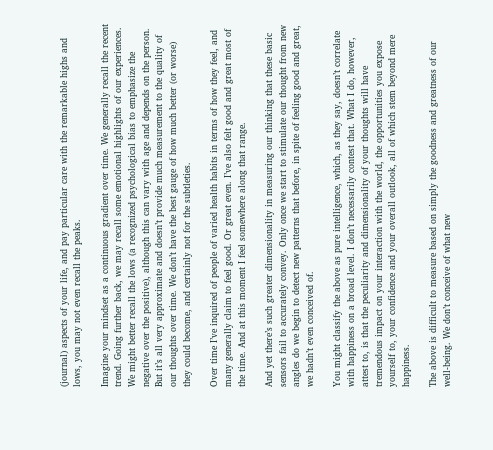(journal) aspects of your life, and pay particular care with the remarkable highs and lows, you may not even recall the peaks.

Imagine your mindset as a continuous gradient over time. We generally recall the recent trend. Going further back, we may recall some emotional highlights of our experiences. We might better recall the lows (a recognized psychological bias to emphasize the negative over the positive), although this can vary with age and depends on the person. But it’s all very approximate and doesn’t provide much measurement to the quality of our thoughts over time. We don’t have the best gauge of how much better (or worse) they could become, and certainly not for the subtleties.

Over time I’ve inquired of people of varied health habits in terms of how they feel, and many generally claim to feel good. Or great even. I’ve also felt good and great most of the time. And at this moment I feel somewhere along that range.

And yet there’s such greater dimensionality in measuring our thinking that these basic sensors fail to accurately convey. Only once we start to stimulate our thought from new angles do we begin to detect new patterns that before, in spite of feeling good and great, we hadn’t even conceived of.

You might classify the above as pure intelligence, which, as they say, doesn’t correlate with happiness on a broad level. I don’t necessarily contest that. What I do, however, attest to, is that the peculiarity and dimensionality of your thoughts will have tremendous impact on your interaction with the world, the opportunities you expose yourself to, your confidence and your overall outlook, all of which stem beyond mere happiness.

The above is difficult to measure based on simply the goodness and greatness of our well-being. We don’t conceive of what new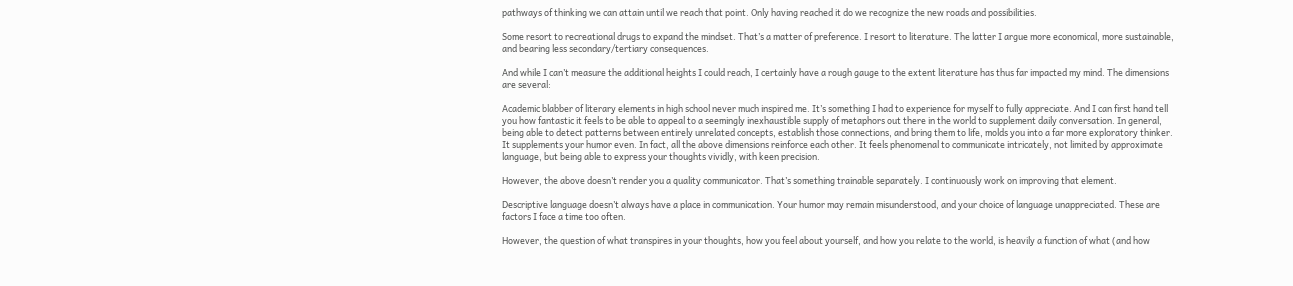pathways of thinking we can attain until we reach that point. Only having reached it do we recognize the new roads and possibilities.

Some resort to recreational drugs to expand the mindset. That’s a matter of preference. I resort to literature. The latter I argue more economical, more sustainable, and bearing less secondary/tertiary consequences.

And while I can’t measure the additional heights I could reach, I certainly have a rough gauge to the extent literature has thus far impacted my mind. The dimensions are several:

Academic blabber of literary elements in high school never much inspired me. It’s something I had to experience for myself to fully appreciate. And I can first hand tell you how fantastic it feels to be able to appeal to a seemingly inexhaustible supply of metaphors out there in the world to supplement daily conversation. In general, being able to detect patterns between entirely unrelated concepts, establish those connections, and bring them to life, molds you into a far more exploratory thinker. It supplements your humor even. In fact, all the above dimensions reinforce each other. It feels phenomenal to communicate intricately, not limited by approximate language, but being able to express your thoughts vividly, with keen precision.

However, the above doesn’t render you a quality communicator. That’s something trainable separately. I continuously work on improving that element.

Descriptive language doesn’t always have a place in communication. Your humor may remain misunderstood, and your choice of language unappreciated. These are factors I face a time too often.

However, the question of what transpires in your thoughts, how you feel about yourself, and how you relate to the world, is heavily a function of what (and how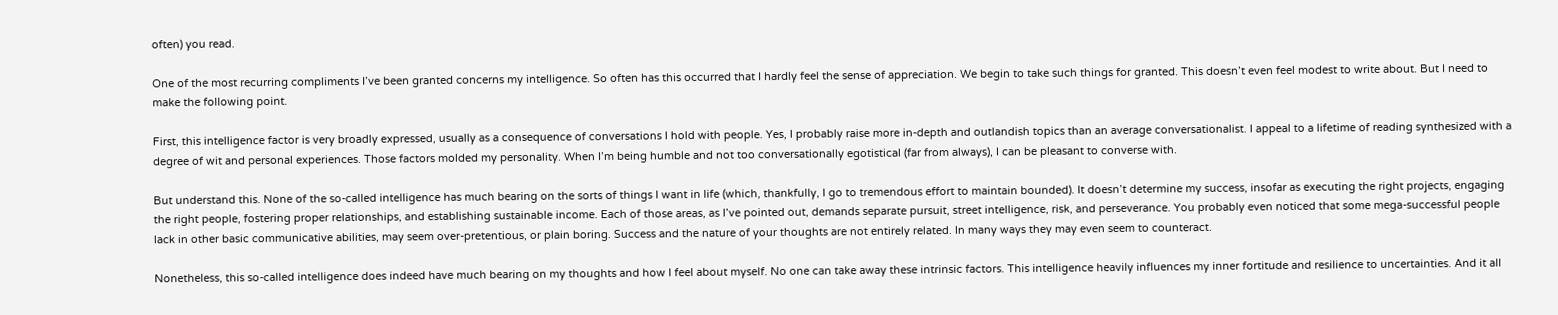often) you read.

One of the most recurring compliments I’ve been granted concerns my intelligence. So often has this occurred that I hardly feel the sense of appreciation. We begin to take such things for granted. This doesn’t even feel modest to write about. But I need to make the following point.

First, this intelligence factor is very broadly expressed, usually as a consequence of conversations I hold with people. Yes, I probably raise more in-depth and outlandish topics than an average conversationalist. I appeal to a lifetime of reading synthesized with a degree of wit and personal experiences. Those factors molded my personality. When I’m being humble and not too conversationally egotistical (far from always), I can be pleasant to converse with.

But understand this. None of the so-called intelligence has much bearing on the sorts of things I want in life (which, thankfully, I go to tremendous effort to maintain bounded). It doesn’t determine my success, insofar as executing the right projects, engaging the right people, fostering proper relationships, and establishing sustainable income. Each of those areas, as I’ve pointed out, demands separate pursuit, street intelligence, risk, and perseverance. You probably even noticed that some mega-successful people lack in other basic communicative abilities, may seem over-pretentious, or plain boring. Success and the nature of your thoughts are not entirely related. In many ways they may even seem to counteract.

Nonetheless, this so-called intelligence does indeed have much bearing on my thoughts and how I feel about myself. No one can take away these intrinsic factors. This intelligence heavily influences my inner fortitude and resilience to uncertainties. And it all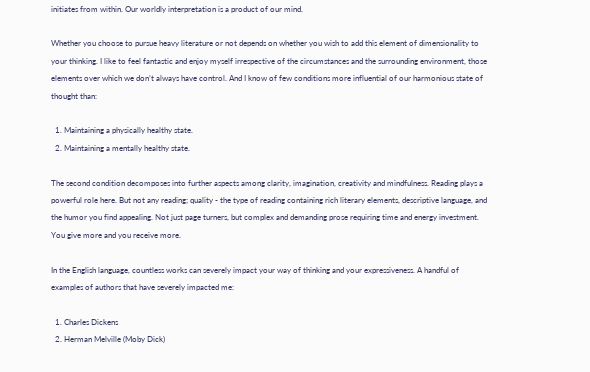initiates from within. Our worldly interpretation is a product of our mind.

Whether you choose to pursue heavy literature or not depends on whether you wish to add this element of dimensionality to your thinking. I like to feel fantastic and enjoy myself irrespective of the circumstances and the surrounding environment, those elements over which we don’t always have control. And I know of few conditions more influential of our harmonious state of thought than:

  1. Maintaining a physically healthy state.
  2. Maintaining a mentally healthy state.

The second condition decomposes into further aspects among clarity, imagination, creativity and mindfulness. Reading plays a powerful role here. But not any reading; quality - the type of reading containing rich literary elements, descriptive language, and the humor you find appealing. Not just page turners, but complex and demanding prose requiring time and energy investment. You give more and you receive more.

In the English language, countless works can severely impact your way of thinking and your expressiveness. A handful of examples of authors that have severely impacted me:

  1. Charles Dickens
  2. Herman Melville (Moby Dick)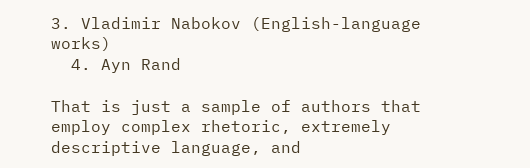3. Vladimir Nabokov (English-language works)
  4. Ayn Rand

That is just a sample of authors that employ complex rhetoric, extremely descriptive language, and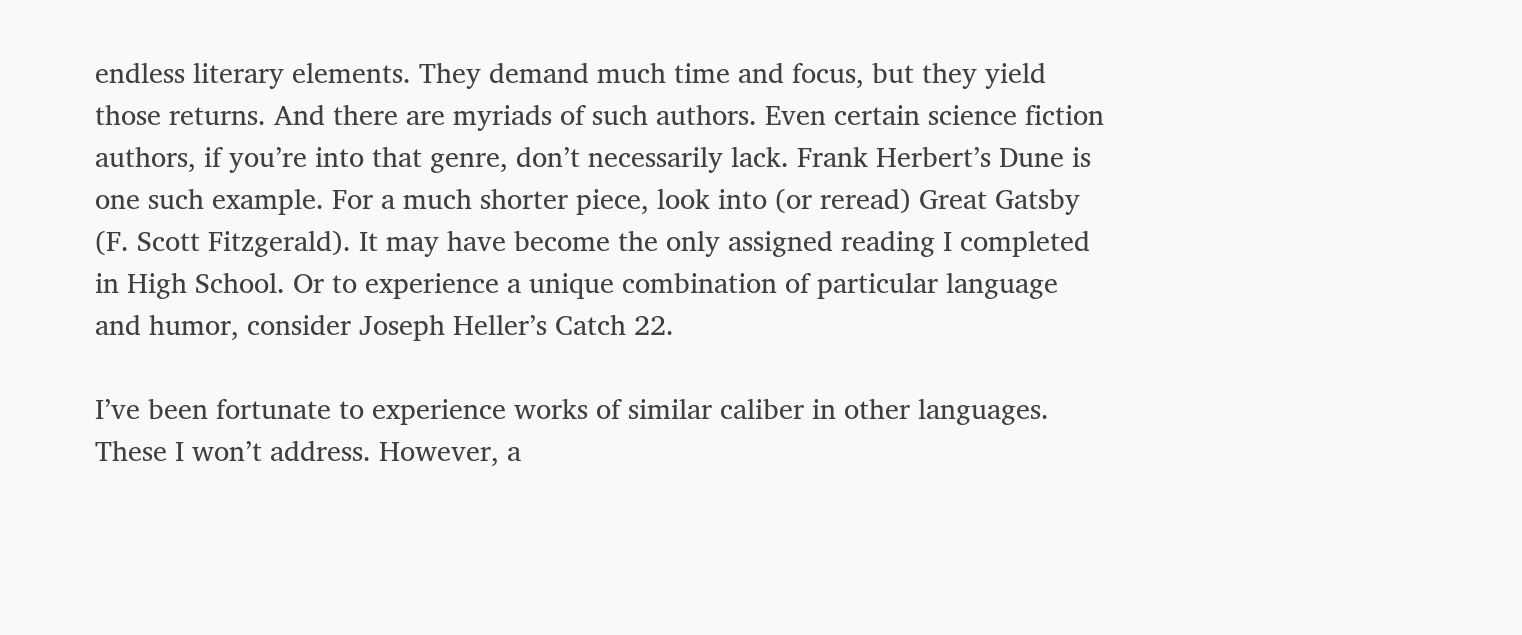endless literary elements. They demand much time and focus, but they yield those returns. And there are myriads of such authors. Even certain science fiction authors, if you’re into that genre, don’t necessarily lack. Frank Herbert’s Dune is one such example. For a much shorter piece, look into (or reread) Great Gatsby (F. Scott Fitzgerald). It may have become the only assigned reading I completed in High School. Or to experience a unique combination of particular language and humor, consider Joseph Heller’s Catch 22.

I’ve been fortunate to experience works of similar caliber in other languages. These I won’t address. However, a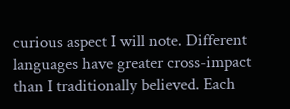curious aspect I will note. Different languages have greater cross-impact than I traditionally believed. Each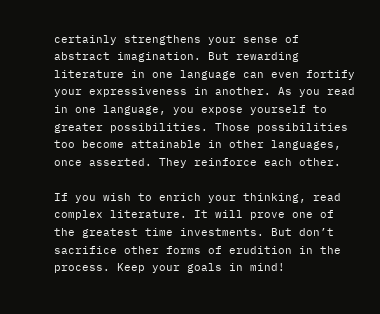certainly strengthens your sense of abstract imagination. But rewarding literature in one language can even fortify your expressiveness in another. As you read in one language, you expose yourself to greater possibilities. Those possibilities too become attainable in other languages, once asserted. They reinforce each other.

If you wish to enrich your thinking, read complex literature. It will prove one of the greatest time investments. But don’t sacrifice other forms of erudition in the process. Keep your goals in mind!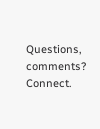Questions, comments? Connect.